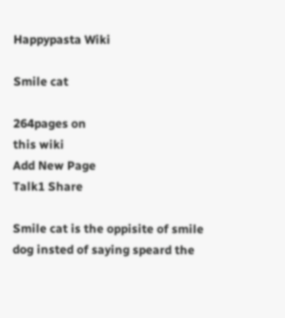Happypasta Wiki

Smile cat

264pages on
this wiki
Add New Page
Talk1 Share

Smile cat is the oppisite of smile dog insted of saying speard the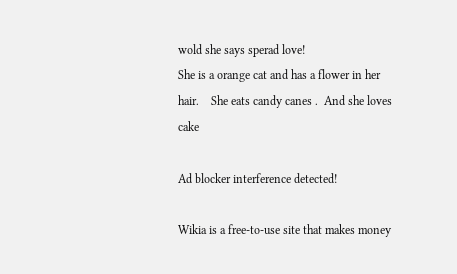wold she says sperad love!                                      She is a orange cat and has a flower in her hair.    She eats candy canes .  And she loves  cake

Ad blocker interference detected!

Wikia is a free-to-use site that makes money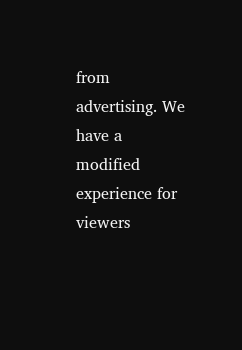from advertising. We have a modified experience for viewers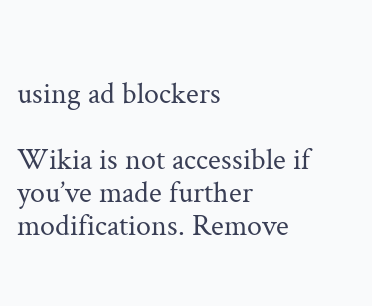using ad blockers

Wikia is not accessible if you’ve made further modifications. Remove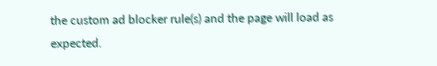the custom ad blocker rule(s) and the page will load as expected.